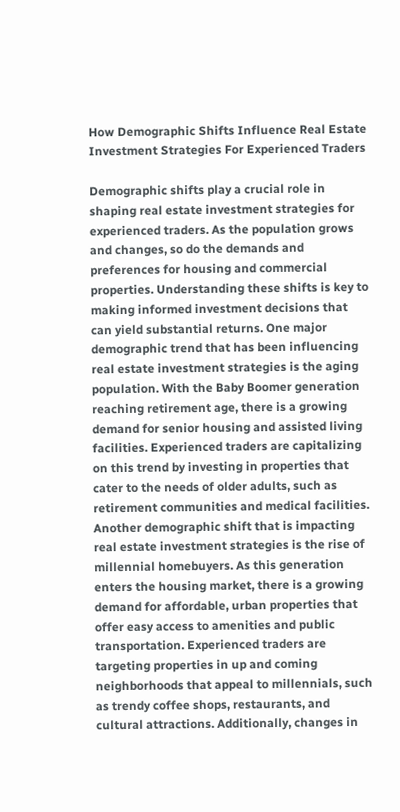How Demographic Shifts Influence Real Estate Investment Strategies For Experienced Traders

Demographic shifts play a crucial role in shaping real estate investment strategies for experienced traders. As the population grows and changes, so do the demands and preferences for housing and commercial properties. Understanding these shifts is key to making informed investment decisions that can yield substantial returns. One major demographic trend that has been influencing real estate investment strategies is the aging population. With the Baby Boomer generation reaching retirement age, there is a growing demand for senior housing and assisted living facilities. Experienced traders are capitalizing on this trend by investing in properties that cater to the needs of older adults, such as retirement communities and medical facilities. Another demographic shift that is impacting real estate investment strategies is the rise of millennial homebuyers. As this generation enters the housing market, there is a growing demand for affordable, urban properties that offer easy access to amenities and public transportation. Experienced traders are targeting properties in up and coming neighborhoods that appeal to millennials, such as trendy coffee shops, restaurants, and cultural attractions. Additionally, changes in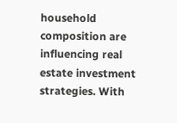household composition are influencing real estate investment strategies. With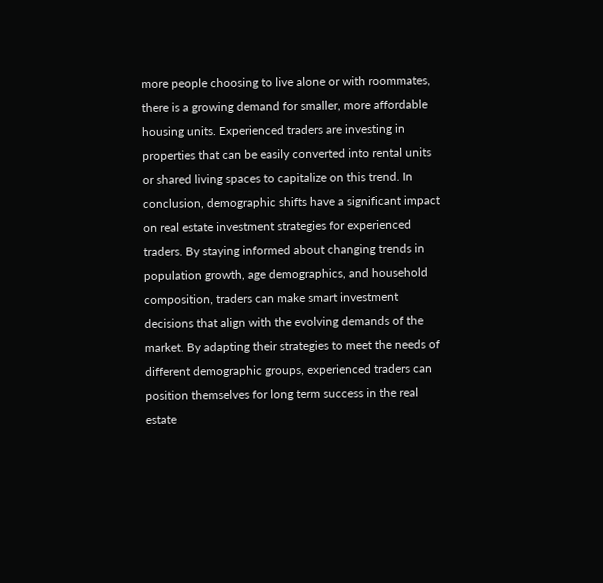more people choosing to live alone or with roommates, there is a growing demand for smaller, more affordable housing units. Experienced traders are investing in properties that can be easily converted into rental units or shared living spaces to capitalize on this trend. In conclusion, demographic shifts have a significant impact on real estate investment strategies for experienced traders. By staying informed about changing trends in population growth, age demographics, and household composition, traders can make smart investment decisions that align with the evolving demands of the market. By adapting their strategies to meet the needs of different demographic groups, experienced traders can position themselves for long term success in the real estate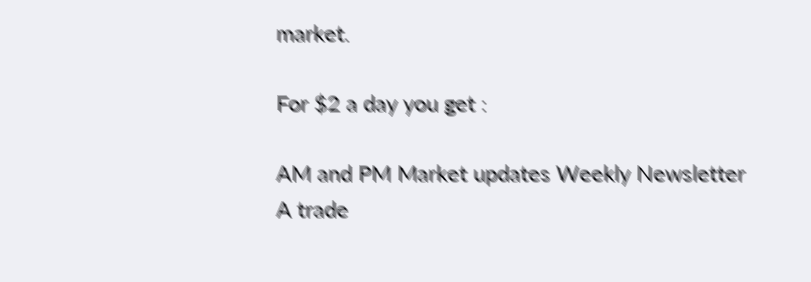market.

For $2 a day you get :

AM and PM Market updates Weekly Newsletter
A trade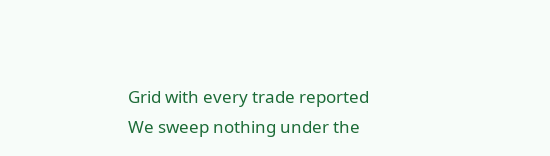Grid with every trade reported
We sweep nothing under the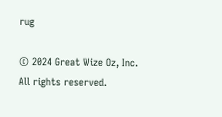rug

© 2024 Great Wize Oz, Inc. All rights reserved.